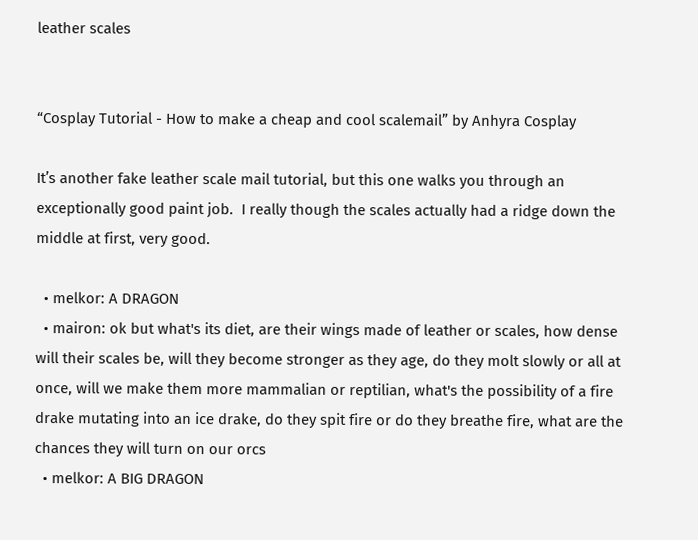leather scales


“Cosplay Tutorial - How to make a cheap and cool scalemail” by Anhyra Cosplay

It’s another fake leather scale mail tutorial, but this one walks you through an exceptionally good paint job.  I really though the scales actually had a ridge down the middle at first, very good.

  • melkor: A DRAGON
  • mairon: ok but what's its diet, are their wings made of leather or scales, how dense will their scales be, will they become stronger as they age, do they molt slowly or all at once, will we make them more mammalian or reptilian, what's the possibility of a fire drake mutating into an ice drake, do they spit fire or do they breathe fire, what are the chances they will turn on our orcs
  • melkor: A BIG DRAGON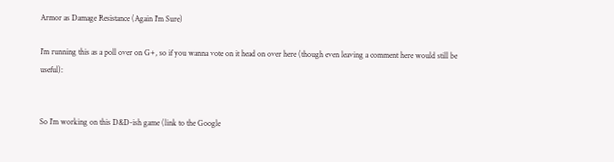Armor as Damage Resistance (Again I'm Sure)

I’m running this as a poll over on G+, so if you wanna vote on it head on over here (though even leaving a comment here would still be useful):


So I’m working on this D&D-ish game (link to the Google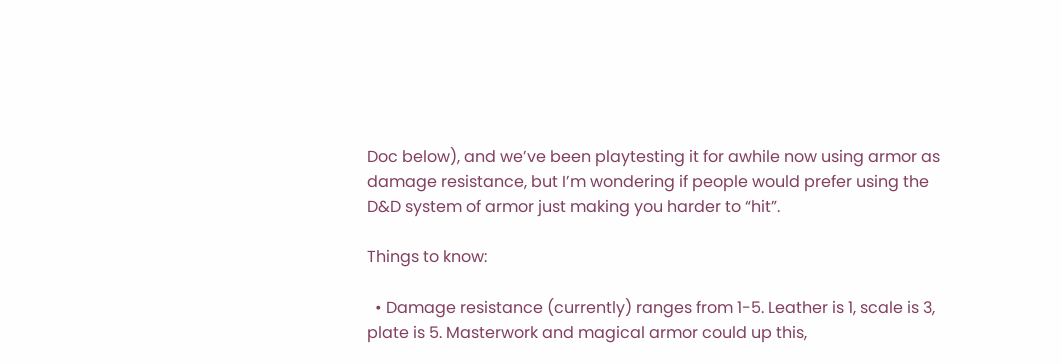Doc below), and we’ve been playtesting it for awhile now using armor as damage resistance, but I’m wondering if people would prefer using the D&D system of armor just making you harder to “hit”.

Things to know:

  • Damage resistance (currently) ranges from 1-5. Leather is 1, scale is 3, plate is 5. Masterwork and magical armor could up this,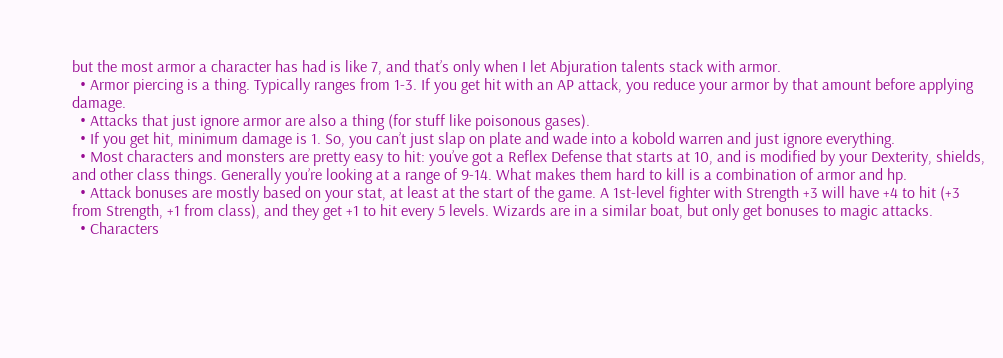but the most armor a character has had is like 7, and that’s only when I let Abjuration talents stack with armor.
  • Armor piercing is a thing. Typically ranges from 1-3. If you get hit with an AP attack, you reduce your armor by that amount before applying damage.
  • Attacks that just ignore armor are also a thing (for stuff like poisonous gases).
  • If you get hit, minimum damage is 1. So, you can’t just slap on plate and wade into a kobold warren and just ignore everything.
  • Most characters and monsters are pretty easy to hit: you’ve got a Reflex Defense that starts at 10, and is modified by your Dexterity, shields, and other class things. Generally you’re looking at a range of 9-14. What makes them hard to kill is a combination of armor and hp.
  • Attack bonuses are mostly based on your stat, at least at the start of the game. A 1st-level fighter with Strength +3 will have +4 to hit (+3 from Strength, +1 from class), and they get +1 to hit every 5 levels. Wizards are in a similar boat, but only get bonuses to magic attacks.
  • Characters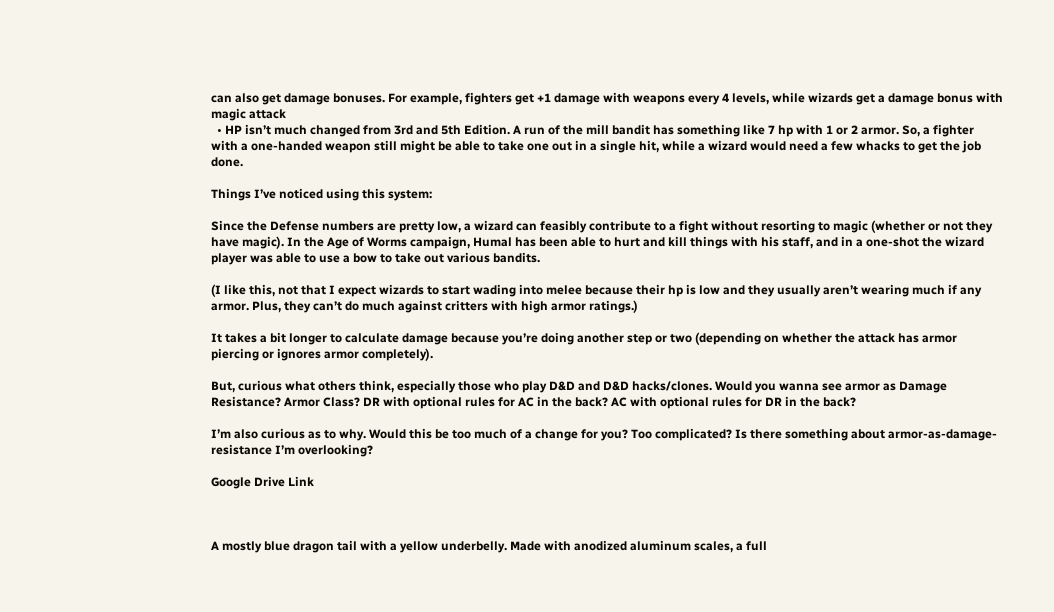can also get damage bonuses. For example, fighters get +1 damage with weapons every 4 levels, while wizards get a damage bonus with magic attack
  • HP isn’t much changed from 3rd and 5th Edition. A run of the mill bandit has something like 7 hp with 1 or 2 armor. So, a fighter with a one-handed weapon still might be able to take one out in a single hit, while a wizard would need a few whacks to get the job done.

Things I’ve noticed using this system:

Since the Defense numbers are pretty low, a wizard can feasibly contribute to a fight without resorting to magic (whether or not they have magic). In the Age of Worms campaign, Humal has been able to hurt and kill things with his staff, and in a one-shot the wizard player was able to use a bow to take out various bandits.

(I like this, not that I expect wizards to start wading into melee because their hp is low and they usually aren’t wearing much if any armor. Plus, they can’t do much against critters with high armor ratings.)

It takes a bit longer to calculate damage because you’re doing another step or two (depending on whether the attack has armor piercing or ignores armor completely).

But, curious what others think, especially those who play D&D and D&D hacks/clones. Would you wanna see armor as Damage Resistance? Armor Class? DR with optional rules for AC in the back? AC with optional rules for DR in the back?

I’m also curious as to why. Would this be too much of a change for you? Too complicated? Is there something about armor-as-damage-resistance I’m overlooking?

Google Drive Link



A mostly blue dragon tail with a yellow underbelly. Made with anodized aluminum scales, a full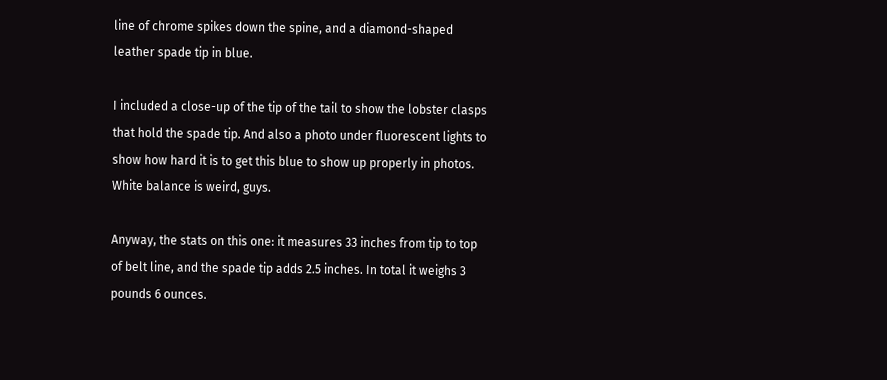line of chrome spikes down the spine, and a diamond-shaped leather spade tip in blue.

I included a close-up of the tip of the tail to show the lobster clasps that hold the spade tip. And also a photo under fluorescent lights to show how hard it is to get this blue to show up properly in photos. White balance is weird, guys.

Anyway, the stats on this one: it measures 33 inches from tip to top of belt line, and the spade tip adds 2.5 inches. In total it weighs 3 pounds 6 ounces.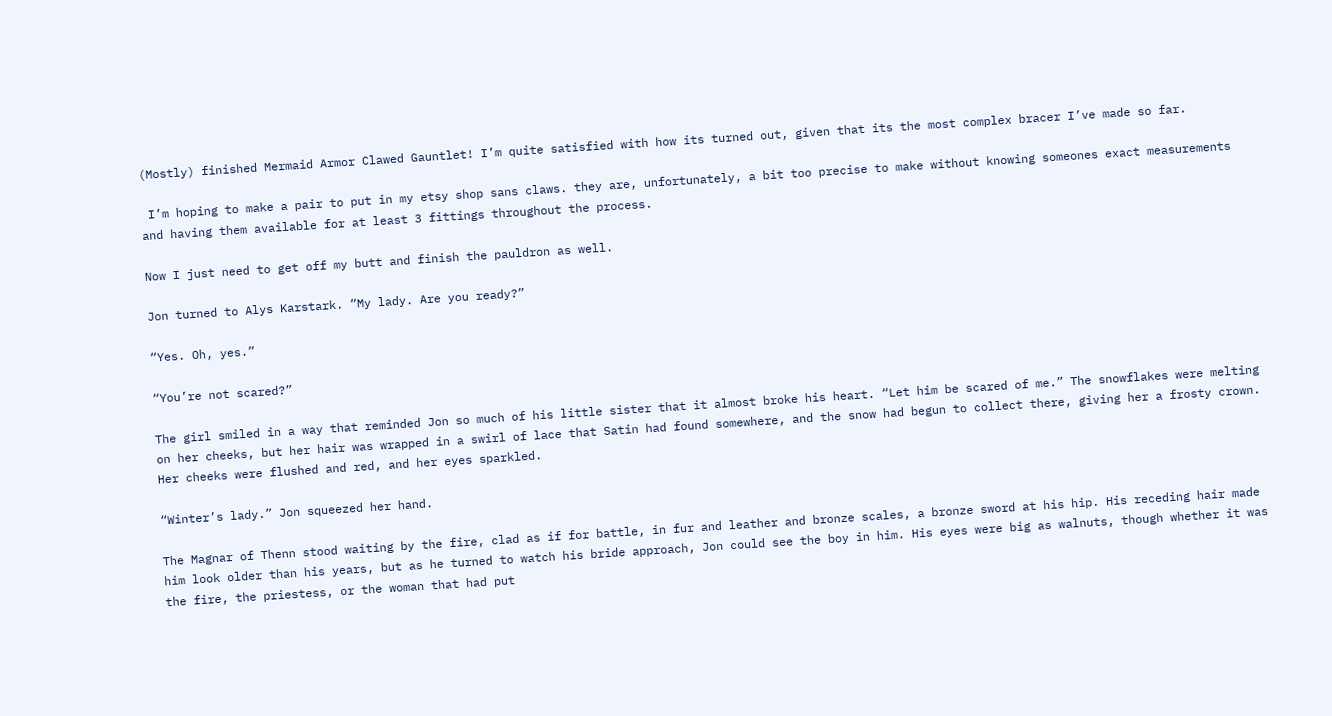(Mostly) finished Mermaid Armor Clawed Gauntlet! I’m quite satisfied with how its turned out, given that its the most complex bracer I’ve made so far.

 I’m hoping to make a pair to put in my etsy shop sans claws. they are, unfortunately, a bit too precise to make without knowing someones exact measurements and having them available for at least 3 fittings throughout the process.

Now I just need to get off my butt and finish the pauldron as well.

Jon turned to Alys Karstark. “My lady. Are you ready?”

“Yes. Oh, yes.”

“You’re not scared?”

The girl smiled in a way that reminded Jon so much of his little sister that it almost broke his heart. “Let him be scared of me.” The snowflakes were melting on her cheeks, but her hair was wrapped in a swirl of lace that Satin had found somewhere, and the snow had begun to collect there, giving her a frosty crown. Her cheeks were flushed and red, and her eyes sparkled.

“Winter’s lady.” Jon squeezed her hand.

The Magnar of Thenn stood waiting by the fire, clad as if for battle, in fur and leather and bronze scales, a bronze sword at his hip. His receding hair made him look older than his years, but as he turned to watch his bride approach, Jon could see the boy in him. His eyes were big as walnuts, though whether it was the fire, the priestess, or the woman that had put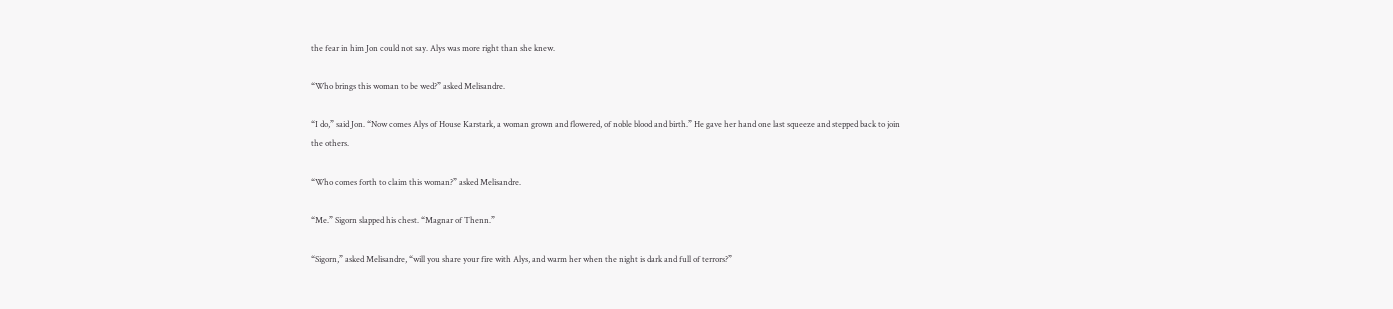the fear in him Jon could not say. Alys was more right than she knew.

“Who brings this woman to be wed?” asked Melisandre.

“I do,” said Jon. “Now comes Alys of House Karstark, a woman grown and flowered, of noble blood and birth.” He gave her hand one last squeeze and stepped back to join the others.

“Who comes forth to claim this woman?” asked Melisandre.

“Me.” Sigorn slapped his chest. “Magnar of Thenn.”

“Sigorn,” asked Melisandre, “will you share your fire with Alys, and warm her when the night is dark and full of terrors?”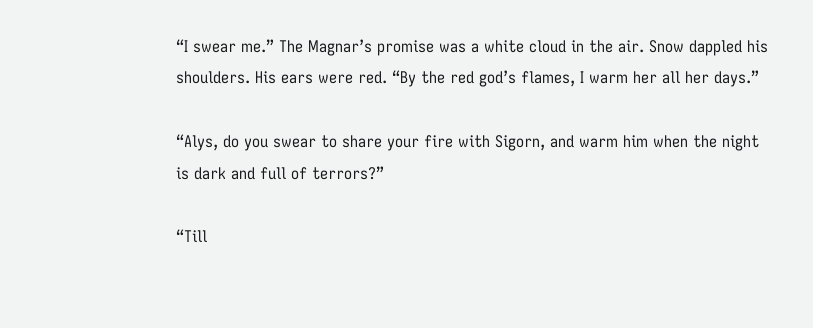“I swear me.” The Magnar’s promise was a white cloud in the air. Snow dappled his shoulders. His ears were red. “By the red god’s flames, I warm her all her days.”

“Alys, do you swear to share your fire with Sigorn, and warm him when the night is dark and full of terrors?”

“Till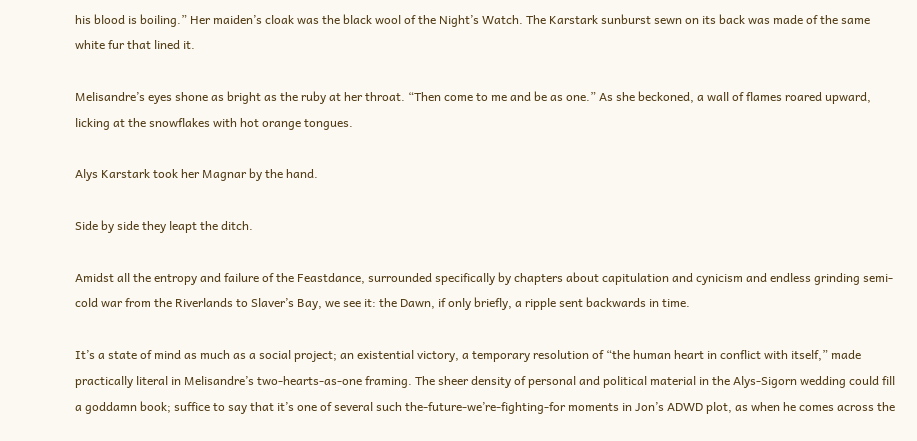his blood is boiling.” Her maiden’s cloak was the black wool of the Night’s Watch. The Karstark sunburst sewn on its back was made of the same white fur that lined it.

Melisandre’s eyes shone as bright as the ruby at her throat. “Then come to me and be as one.” As she beckoned, a wall of flames roared upward, licking at the snowflakes with hot orange tongues.

Alys Karstark took her Magnar by the hand.

Side by side they leapt the ditch.

Amidst all the entropy and failure of the Feastdance, surrounded specifically by chapters about capitulation and cynicism and endless grinding semi-cold war from the Riverlands to Slaver’s Bay, we see it: the Dawn, if only briefly, a ripple sent backwards in time.

It’s a state of mind as much as a social project; an existential victory, a temporary resolution of “the human heart in conflict with itself,” made practically literal in Melisandre’s two-hearts-as-one framing. The sheer density of personal and political material in the Alys-Sigorn wedding could fill a goddamn book; suffice to say that it’s one of several such the-future-we’re-fighting-for moments in Jon’s ADWD plot, as when he comes across the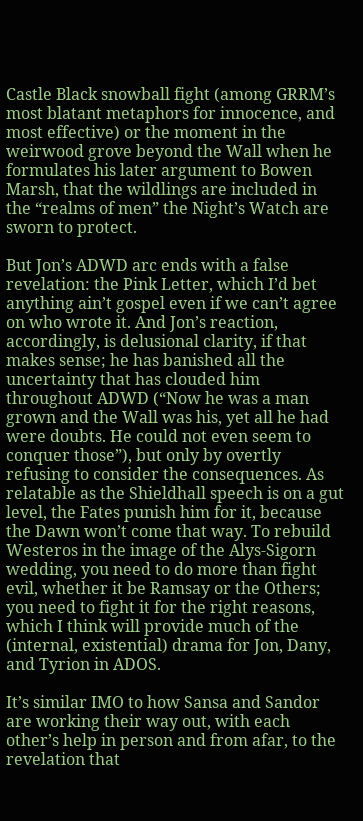Castle Black snowball fight (among GRRM’s most blatant metaphors for innocence, and most effective) or the moment in the weirwood grove beyond the Wall when he formulates his later argument to Bowen Marsh, that the wildlings are included in the “realms of men” the Night’s Watch are sworn to protect.

But Jon’s ADWD arc ends with a false revelation: the Pink Letter, which I’d bet anything ain’t gospel even if we can’t agree on who wrote it. And Jon’s reaction, accordingly, is delusional clarity, if that makes sense; he has banished all the uncertainty that has clouded him throughout ADWD (“Now he was a man grown and the Wall was his, yet all he had were doubts. He could not even seem to conquer those”), but only by overtly refusing to consider the consequences. As relatable as the Shieldhall speech is on a gut level, the Fates punish him for it, because the Dawn won’t come that way. To rebuild Westeros in the image of the Alys-Sigorn wedding, you need to do more than fight evil, whether it be Ramsay or the Others; you need to fight it for the right reasons, which I think will provide much of the (internal, existential) drama for Jon, Dany, and Tyrion in ADOS.

It’s similar IMO to how Sansa and Sandor are working their way out, with each other’s help in person and from afar, to the revelation that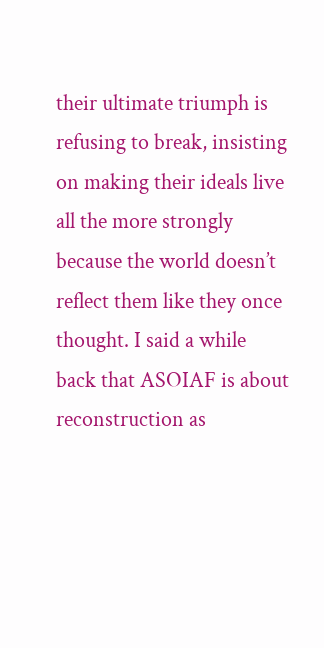their ultimate triumph is refusing to break, insisting on making their ideals live all the more strongly because the world doesn’t reflect them like they once thought. I said a while back that ASOIAF is about reconstruction as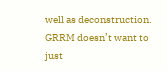well as deconstruction. GRRM doesn’t want to just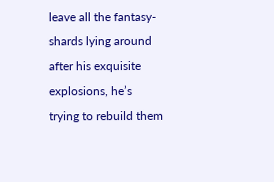leave all the fantasy-shards lying around after his exquisite explosions, he’s trying to rebuild them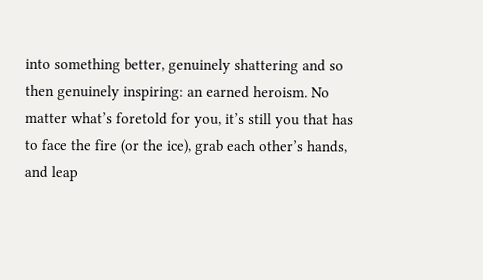into something better, genuinely shattering and so then genuinely inspiring: an earned heroism. No matter what’s foretold for you, it’s still you that has to face the fire (or the ice), grab each other’s hands, and leap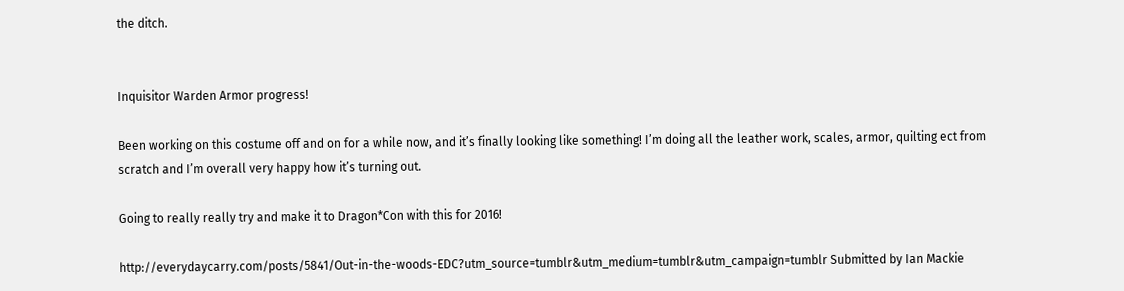the ditch.


Inquisitor Warden Armor progress!

Been working on this costume off and on for a while now, and it’s finally looking like something! I’m doing all the leather work, scales, armor, quilting ect from scratch and I’m overall very happy how it’s turning out.

Going to really really try and make it to Dragon*Con with this for 2016!

http://everydaycarry.com/posts/5841/Out-in-the-woods-EDC?utm_source=tumblr&utm_medium=tumblr&utm_campaign=tumblr Submitted by Ian Mackie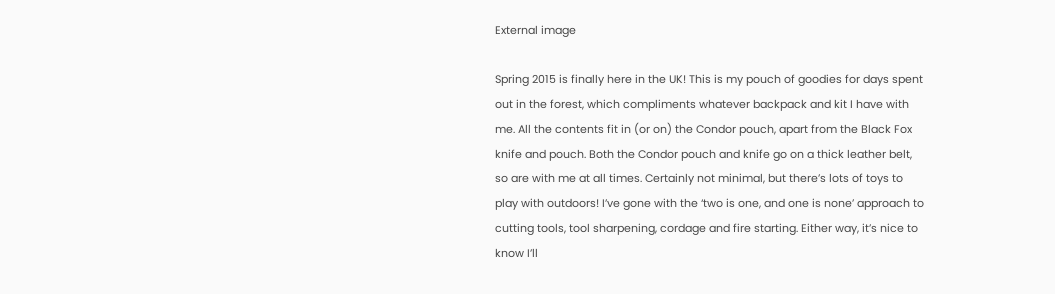External image

Spring 2015 is finally here in the UK! This is my pouch of goodies for days spent out in the forest, which compliments whatever backpack and kit I have with me. All the contents fit in (or on) the Condor pouch, apart from the Black Fox knife and pouch. Both the Condor pouch and knife go on a thick leather belt, so are with me at all times. Certainly not minimal, but there’s lots of toys to play with outdoors! I’ve gone with the ‘two is one, and one is none’ approach to cutting tools, tool sharpening, cordage and fire starting. Either way, it’s nice to know I’ll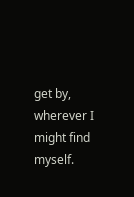get by, wherever I might find myself.